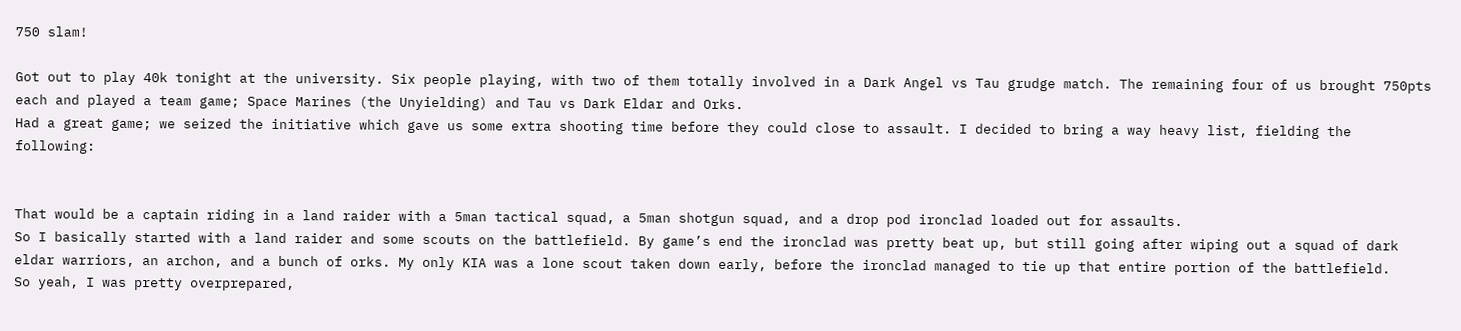750 slam!

Got out to play 40k tonight at the university. Six people playing, with two of them totally involved in a Dark Angel vs Tau grudge match. The remaining four of us brought 750pts each and played a team game; Space Marines (the Unyielding) and Tau vs Dark Eldar and Orks.
Had a great game; we seized the initiative which gave us some extra shooting time before they could close to assault. I decided to bring a way heavy list, fielding the following:


That would be a captain riding in a land raider with a 5man tactical squad, a 5man shotgun squad, and a drop pod ironclad loaded out for assaults.
So I basically started with a land raider and some scouts on the battlefield. By game’s end the ironclad was pretty beat up, but still going after wiping out a squad of dark eldar warriors, an archon, and a bunch of orks. My only KIA was a lone scout taken down early, before the ironclad managed to tie up that entire portion of the battlefield.
So yeah, I was pretty overprepared,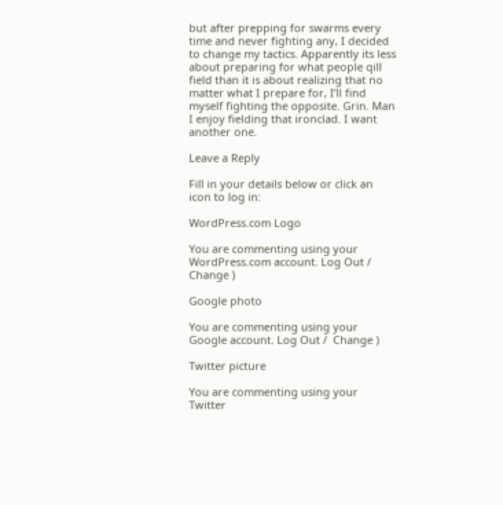but after prepping for swarms every time and never fighting any, I decided to change my tactics. Apparently its less about preparing for what people qill field than it is about realizing that no matter what I prepare for, I’ll find myself fighting the opposite. Grin. Man I enjoy fielding that ironclad. I want another one.

Leave a Reply

Fill in your details below or click an icon to log in:

WordPress.com Logo

You are commenting using your WordPress.com account. Log Out /  Change )

Google photo

You are commenting using your Google account. Log Out /  Change )

Twitter picture

You are commenting using your Twitter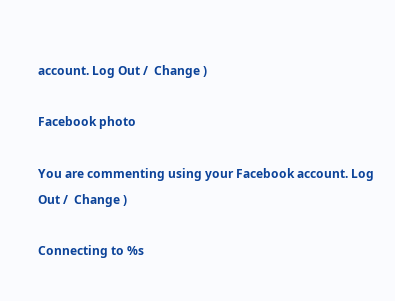account. Log Out /  Change )

Facebook photo

You are commenting using your Facebook account. Log Out /  Change )

Connecting to %s